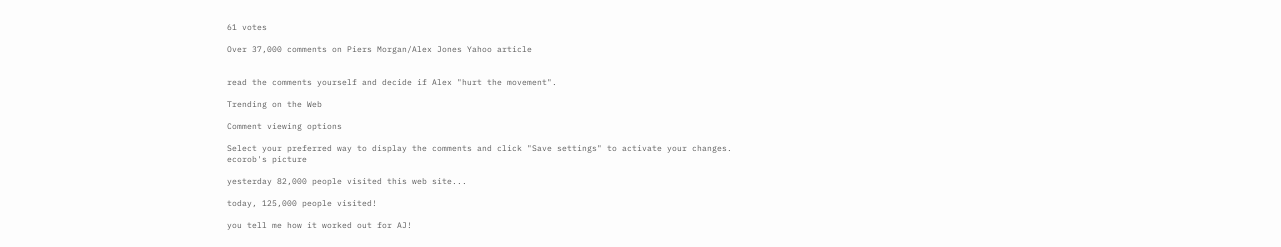61 votes

Over 37,000 comments on Piers Morgan/Alex Jones Yahoo article


read the comments yourself and decide if Alex "hurt the movement".

Trending on the Web

Comment viewing options

Select your preferred way to display the comments and click "Save settings" to activate your changes.
ecorob's picture

yesterday 82,000 people visited this web site...

today, 125,000 people visited!

you tell me how it worked out for AJ!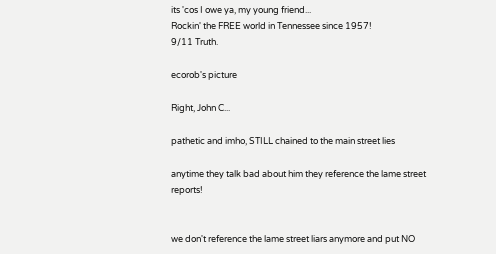its 'cos I owe ya, my young friend...
Rockin' the FREE world in Tennessee since 1957!
9/11 Truth.

ecorob's picture

Right, John C...

pathetic and imho, STILL chained to the main street lies

anytime they talk bad about him they reference the lame street reports!


we don't reference the lame street liars anymore and put NO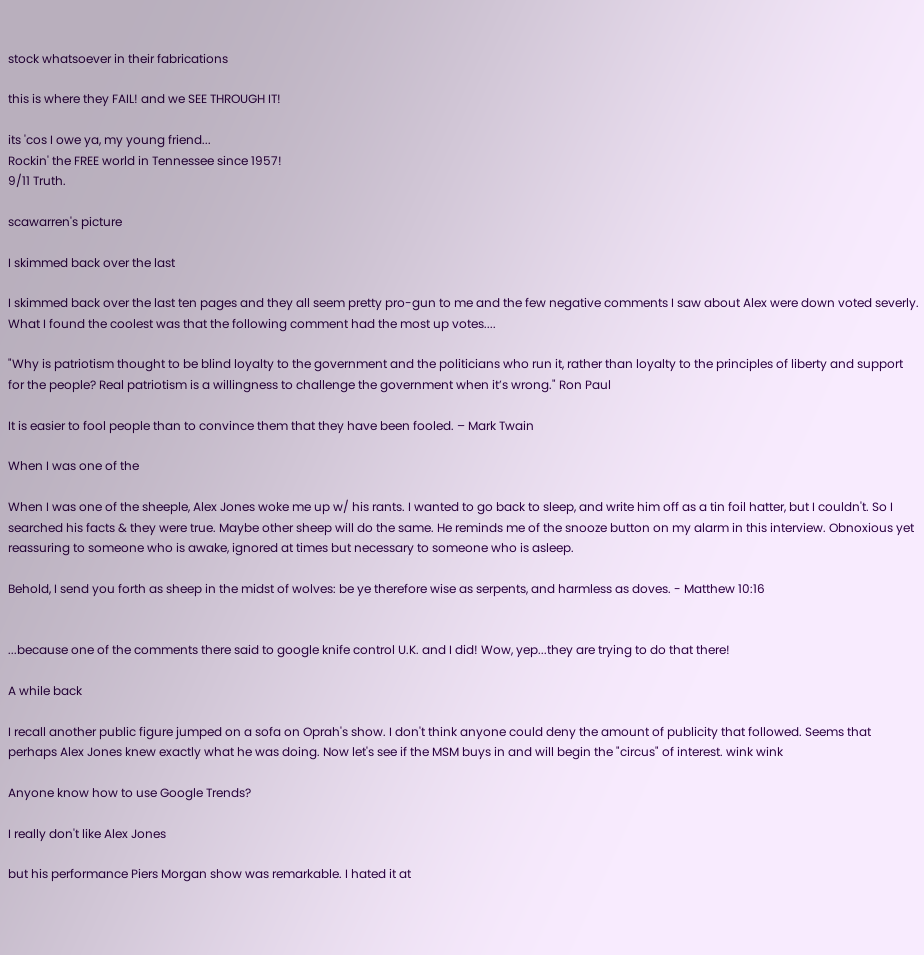stock whatsoever in their fabrications

this is where they FAIL! and we SEE THROUGH IT!

its 'cos I owe ya, my young friend...
Rockin' the FREE world in Tennessee since 1957!
9/11 Truth.

scawarren's picture

I skimmed back over the last

I skimmed back over the last ten pages and they all seem pretty pro-gun to me and the few negative comments I saw about Alex were down voted severly. What I found the coolest was that the following comment had the most up votes....

"Why is patriotism thought to be blind loyalty to the government and the politicians who run it, rather than loyalty to the principles of liberty and support for the people? Real patriotism is a willingness to challenge the government when it’s wrong." Ron Paul

It is easier to fool people than to convince them that they have been fooled. – Mark Twain

When I was one of the

When I was one of the sheeple, Alex Jones woke me up w/ his rants. I wanted to go back to sleep, and write him off as a tin foil hatter, but I couldn't. So I searched his facts & they were true. Maybe other sheep will do the same. He reminds me of the snooze button on my alarm in this interview. Obnoxious yet reassuring to someone who is awake, ignored at times but necessary to someone who is asleep.

Behold, I send you forth as sheep in the midst of wolves: be ye therefore wise as serpents, and harmless as doves. - Matthew 10:16


...because one of the comments there said to google knife control U.K. and I did! Wow, yep...they are trying to do that there!

A while back

I recall another public figure jumped on a sofa on Oprah's show. I don't think anyone could deny the amount of publicity that followed. Seems that perhaps Alex Jones knew exactly what he was doing. Now let's see if the MSM buys in and will begin the "circus" of interest. wink wink

Anyone know how to use Google Trends?

I really don't like Alex Jones

but his performance Piers Morgan show was remarkable. I hated it at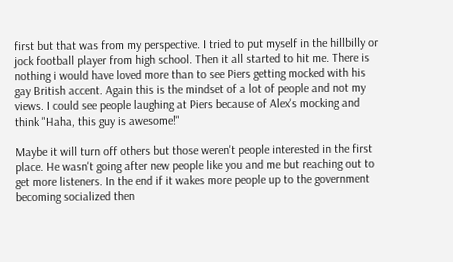first but that was from my perspective. I tried to put myself in the hillbilly or jock football player from high school. Then it all started to hit me. There is nothing i would have loved more than to see Piers getting mocked with his gay British accent. Again this is the mindset of a lot of people and not my views. I could see people laughing at Piers because of Alex's mocking and think "Haha, this guy is awesome!"

Maybe it will turn off others but those weren't people interested in the first place. He wasn't going after new people like you and me but reaching out to get more listeners. In the end if it wakes more people up to the government becoming socialized then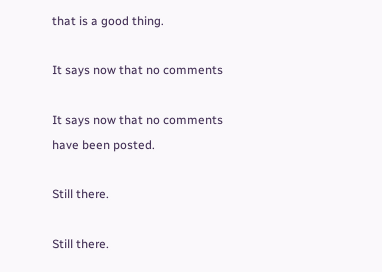that is a good thing.

It says now that no comments

It says now that no comments have been posted.

Still there.

Still there.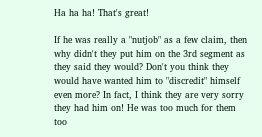Ha ha ha! That's great!

If he was really a "nutjob" as a few claim, then why didn't they put him on the 3rd segment as they said they would? Don't you think they would have wanted him to "discredit" himself even more? In fact, I think they are very sorry they had him on! He was too much for them too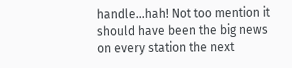handle...hah! Not too mention it should have been the big news on every station the next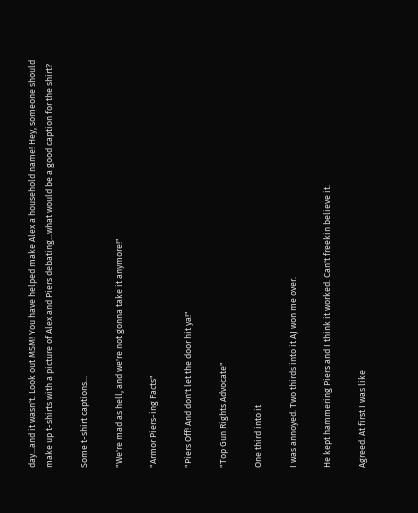day...and it wasn't. Look out MSM! You have helped make Alex a household name! Hey, someone should make up t-shirts with a picture of Alex and Piers debating...what would be a good caption for the shirt?

Some t-shirt captions...

"We're mad as hell, and we're not gonna take it anymore!"

"Armor Piers-ing Facts"

"Piers Off! And don't let the door hit ya!"

"Top Gun Rights Advocate"

One third into it

I was annoyed. Two thirds into it AJ won me over.

He kept hammering Piers and I think it worked. Can't freekin believe it.

Agreed. At first I was like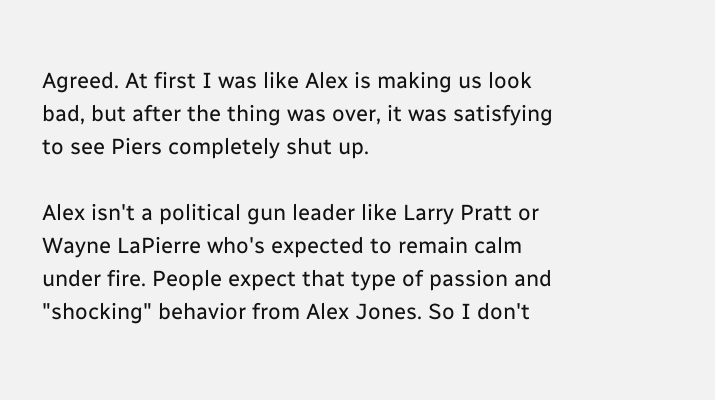Agreed. At first I was like Alex is making us look bad, but after the thing was over, it was satisfying to see Piers completely shut up.

Alex isn't a political gun leader like Larry Pratt or Wayne LaPierre who's expected to remain calm under fire. People expect that type of passion and "shocking" behavior from Alex Jones. So I don't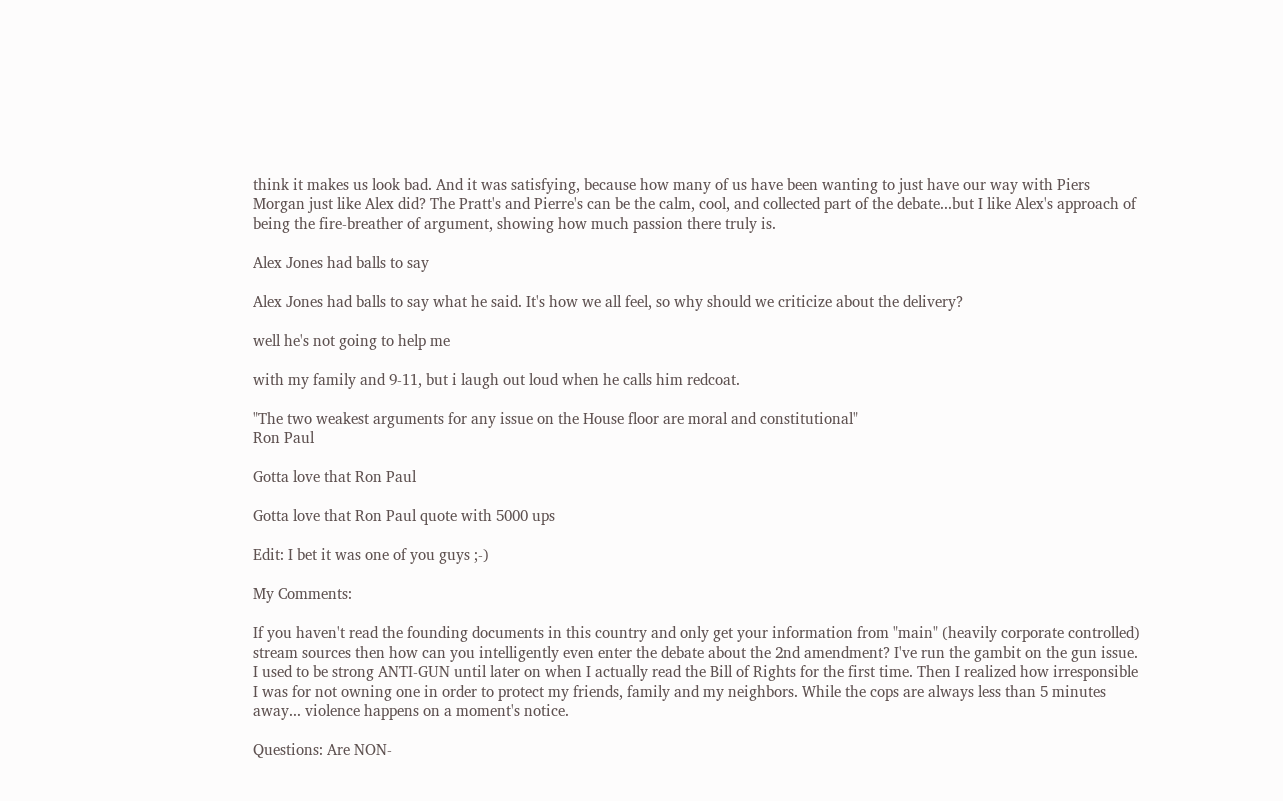think it makes us look bad. And it was satisfying, because how many of us have been wanting to just have our way with Piers Morgan just like Alex did? The Pratt's and Pierre's can be the calm, cool, and collected part of the debate...but I like Alex's approach of being the fire-breather of argument, showing how much passion there truly is.

Alex Jones had balls to say

Alex Jones had balls to say what he said. It's how we all feel, so why should we criticize about the delivery?

well he's not going to help me

with my family and 9-11, but i laugh out loud when he calls him redcoat.

"The two weakest arguments for any issue on the House floor are moral and constitutional"
Ron Paul

Gotta love that Ron Paul

Gotta love that Ron Paul quote with 5000 ups

Edit: I bet it was one of you guys ;-)

My Comments:

If you haven't read the founding documents in this country and only get your information from "main" (heavily corporate controlled) stream sources then how can you intelligently even enter the debate about the 2nd amendment? I've run the gambit on the gun issue. I used to be strong ANTI-GUN until later on when I actually read the Bill of Rights for the first time. Then I realized how irresponsible I was for not owning one in order to protect my friends, family and my neighbors. While the cops are always less than 5 minutes away... violence happens on a moment's notice.

Questions: Are NON-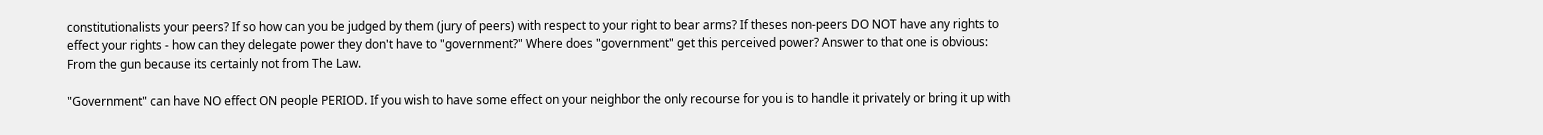constitutionalists your peers? If so how can you be judged by them (jury of peers) with respect to your right to bear arms? If theses non-peers DO NOT have any rights to effect your rights - how can they delegate power they don't have to "government?" Where does "government" get this perceived power? Answer to that one is obvious: From the gun because its certainly not from The Law.

"Government" can have NO effect ON people PERIOD. If you wish to have some effect on your neighbor the only recourse for you is to handle it privately or bring it up with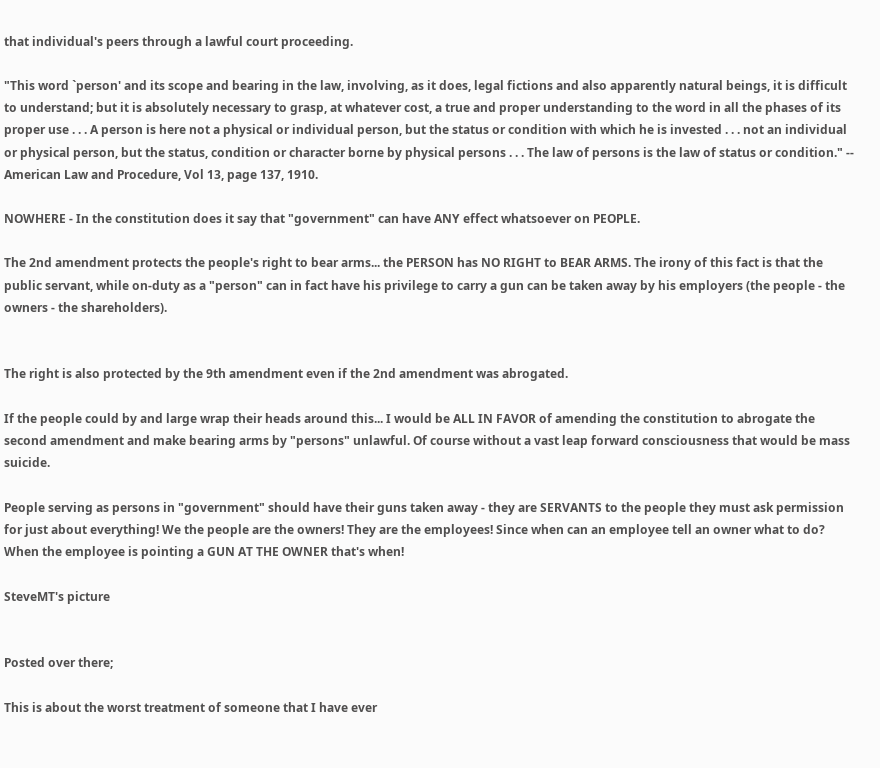that individual's peers through a lawful court proceeding.

"This word `person' and its scope and bearing in the law, involving, as it does, legal fictions and also apparently natural beings, it is difficult to understand; but it is absolutely necessary to grasp, at whatever cost, a true and proper understanding to the word in all the phases of its proper use . . . A person is here not a physical or individual person, but the status or condition with which he is invested . . . not an individual or physical person, but the status, condition or character borne by physical persons . . . The law of persons is the law of status or condition." -- American Law and Procedure, Vol 13, page 137, 1910.

NOWHERE - In the constitution does it say that "government" can have ANY effect whatsoever on PEOPLE.

The 2nd amendment protects the people's right to bear arms... the PERSON has NO RIGHT to BEAR ARMS. The irony of this fact is that the public servant, while on-duty as a "person" can in fact have his privilege to carry a gun can be taken away by his employers (the people - the owners - the shareholders).


The right is also protected by the 9th amendment even if the 2nd amendment was abrogated.

If the people could by and large wrap their heads around this... I would be ALL IN FAVOR of amending the constitution to abrogate the second amendment and make bearing arms by "persons" unlawful. Of course without a vast leap forward consciousness that would be mass suicide.

People serving as persons in "government" should have their guns taken away - they are SERVANTS to the people they must ask permission for just about everything! We the people are the owners! They are the employees! Since when can an employee tell an owner what to do? When the employee is pointing a GUN AT THE OWNER that's when!

SteveMT's picture


Posted over there;

This is about the worst treatment of someone that I have ever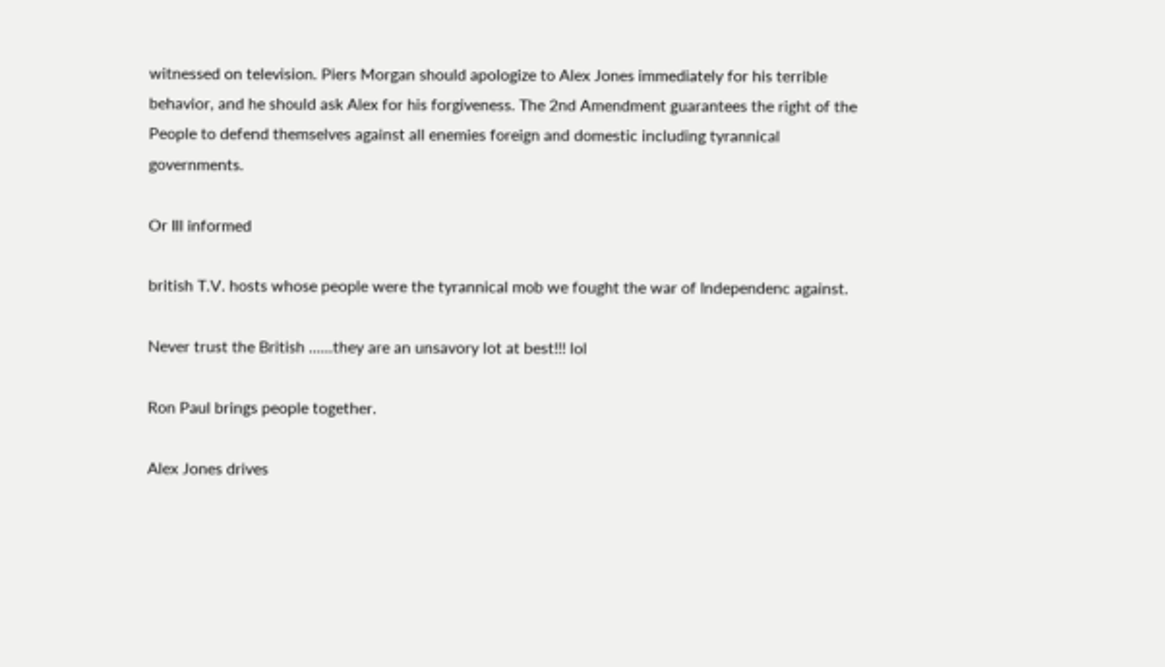witnessed on television. Piers Morgan should apologize to Alex Jones immediately for his terrible behavior, and he should ask Alex for his forgiveness. The 2nd Amendment guarantees the right of the People to defend themselves against all enemies foreign and domestic including tyrannical governments.

Or Ill informed

british T.V. hosts whose people were the tyrannical mob we fought the war of Independenc against.

Never trust the British ......they are an unsavory lot at best!!! lol

Ron Paul brings people together.

Alex Jones drives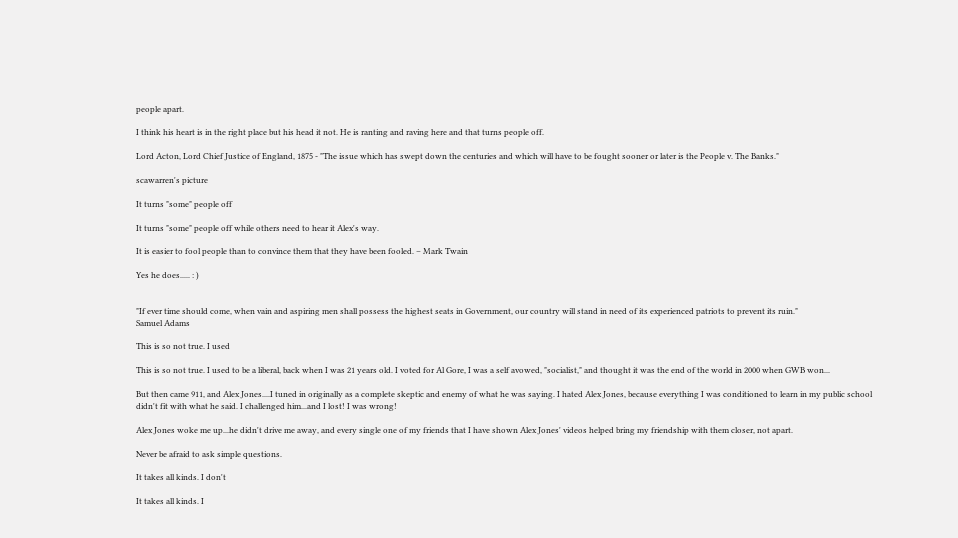people apart.

I think his heart is in the right place but his head it not. He is ranting and raving here and that turns people off.

Lord Acton, Lord Chief Justice of England, 1875 - "The issue which has swept down the centuries and which will have to be fought sooner or later is the People v. The Banks."

scawarren's picture

It turns "some" people off

It turns "some" people off while others need to hear it Alex's way.

It is easier to fool people than to convince them that they have been fooled. – Mark Twain

Yes he does..... : )


"If ever time should come, when vain and aspiring men shall possess the highest seats in Government, our country will stand in need of its experienced patriots to prevent its ruin."
Samuel Adams

This is so not true. I used

This is so not true. I used to be a liberal, back when I was 21 years old. I voted for Al Gore, I was a self avowed, "socialist," and thought it was the end of the world in 2000 when GWB won...

But then came 911, and Alex Jones....I tuned in originally as a complete skeptic and enemy of what he was saying. I hated Alex Jones, because everything I was conditioned to learn in my public school didn't fit with what he said. I challenged him...and I lost! I was wrong!

Alex Jones woke me up...he didn't drive me away, and every single one of my friends that I have shown Alex Jones' videos helped bring my friendship with them closer, not apart.

Never be afraid to ask simple questions.

It takes all kinds. I don't

It takes all kinds. I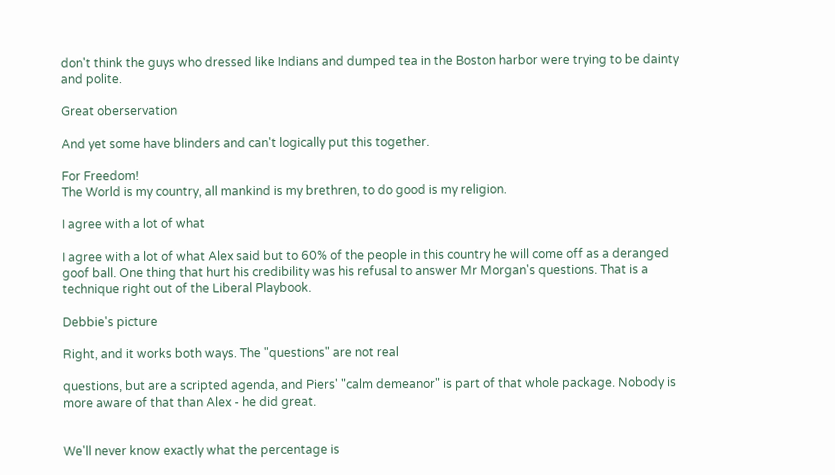don't think the guys who dressed like Indians and dumped tea in the Boston harbor were trying to be dainty and polite.

Great oberservation

And yet some have blinders and can't logically put this together.

For Freedom!
The World is my country, all mankind is my brethren, to do good is my religion.

I agree with a lot of what

I agree with a lot of what Alex said but to 60% of the people in this country he will come off as a deranged goof ball. One thing that hurt his credibility was his refusal to answer Mr Morgan's questions. That is a technique right out of the Liberal Playbook.

Debbie's picture

Right, and it works both ways. The "questions" are not real

questions, but are a scripted agenda, and Piers' "calm demeanor" is part of that whole package. Nobody is more aware of that than Alex - he did great.


We'll never know exactly what the percentage is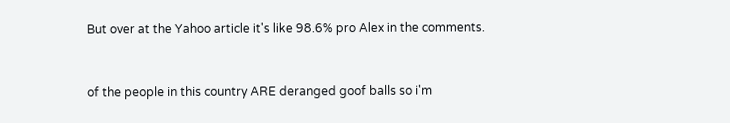But over at the Yahoo article it's like 98.6% pro Alex in the comments.


of the people in this country ARE deranged goof balls so i'm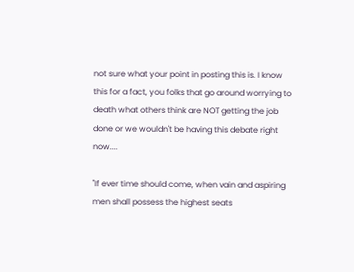not sure what your point in posting this is. I know this for a fact, you folks that go around worrying to death what others think are NOT getting the job done or we wouldn't be having this debate right now....

"If ever time should come, when vain and aspiring men shall possess the highest seats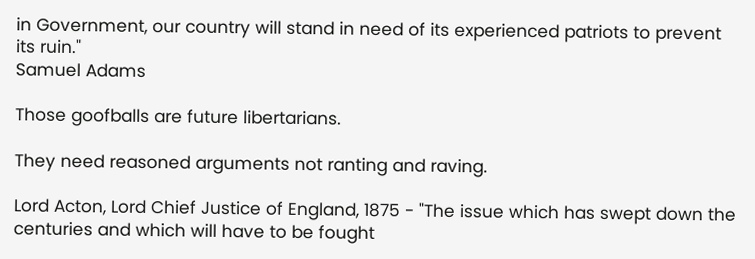in Government, our country will stand in need of its experienced patriots to prevent its ruin."
Samuel Adams

Those goofballs are future libertarians.

They need reasoned arguments not ranting and raving.

Lord Acton, Lord Chief Justice of England, 1875 - "The issue which has swept down the centuries and which will have to be fought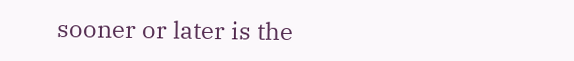sooner or later is the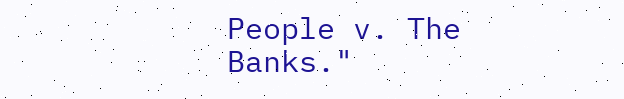People v. The Banks."